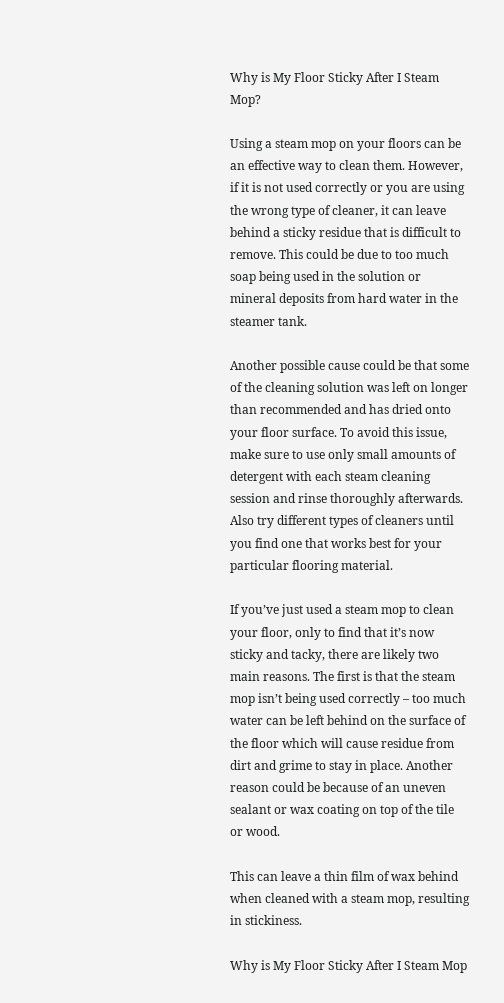Why is My Floor Sticky After I Steam Mop?

Using a steam mop on your floors can be an effective way to clean them. However, if it is not used correctly or you are using the wrong type of cleaner, it can leave behind a sticky residue that is difficult to remove. This could be due to too much soap being used in the solution or mineral deposits from hard water in the steamer tank.

Another possible cause could be that some of the cleaning solution was left on longer than recommended and has dried onto your floor surface. To avoid this issue, make sure to use only small amounts of detergent with each steam cleaning session and rinse thoroughly afterwards. Also try different types of cleaners until you find one that works best for your particular flooring material.

If you’ve just used a steam mop to clean your floor, only to find that it’s now sticky and tacky, there are likely two main reasons. The first is that the steam mop isn’t being used correctly – too much water can be left behind on the surface of the floor which will cause residue from dirt and grime to stay in place. Another reason could be because of an uneven sealant or wax coating on top of the tile or wood.

This can leave a thin film of wax behind when cleaned with a steam mop, resulting in stickiness.

Why is My Floor Sticky After I Steam Mop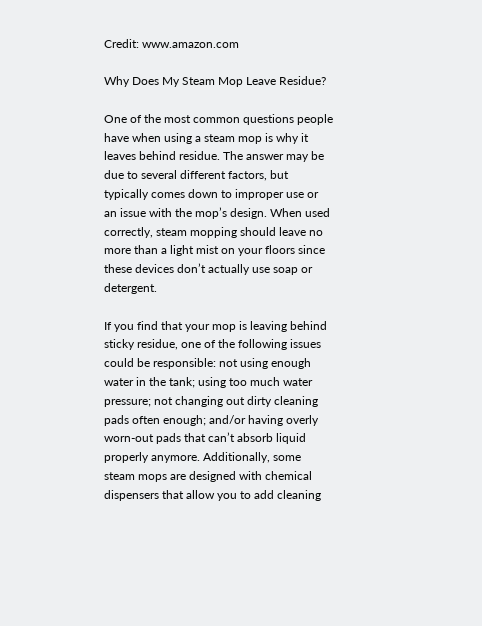Credit: www.amazon.com

Why Does My Steam Mop Leave Residue?

One of the most common questions people have when using a steam mop is why it leaves behind residue. The answer may be due to several different factors, but typically comes down to improper use or an issue with the mop’s design. When used correctly, steam mopping should leave no more than a light mist on your floors since these devices don’t actually use soap or detergent.

If you find that your mop is leaving behind sticky residue, one of the following issues could be responsible: not using enough water in the tank; using too much water pressure; not changing out dirty cleaning pads often enough; and/or having overly worn-out pads that can’t absorb liquid properly anymore. Additionally, some steam mops are designed with chemical dispensers that allow you to add cleaning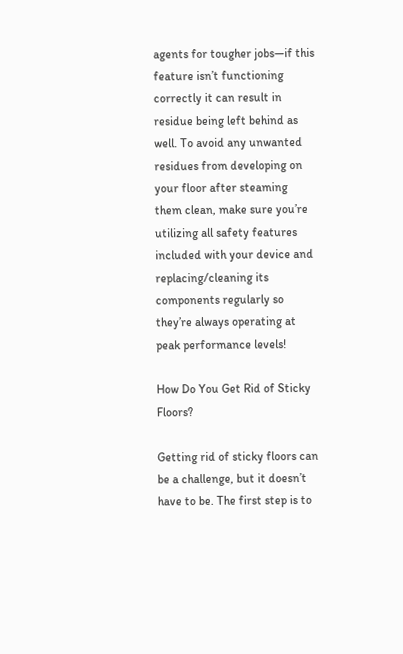agents for tougher jobs—if this feature isn’t functioning correctly it can result in residue being left behind as well. To avoid any unwanted residues from developing on your floor after steaming them clean, make sure you’re utilizing all safety features included with your device and replacing/cleaning its components regularly so they’re always operating at peak performance levels!

How Do You Get Rid of Sticky Floors?

Getting rid of sticky floors can be a challenge, but it doesn’t have to be. The first step is to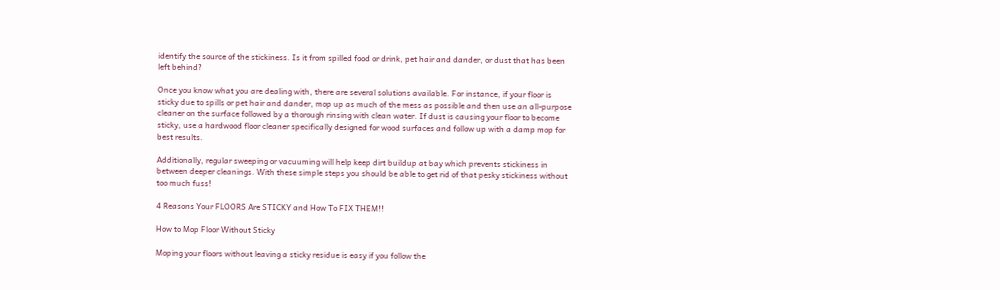identify the source of the stickiness. Is it from spilled food or drink, pet hair and dander, or dust that has been left behind?

Once you know what you are dealing with, there are several solutions available. For instance, if your floor is sticky due to spills or pet hair and dander, mop up as much of the mess as possible and then use an all-purpose cleaner on the surface followed by a thorough rinsing with clean water. If dust is causing your floor to become sticky, use a hardwood floor cleaner specifically designed for wood surfaces and follow up with a damp mop for best results.

Additionally, regular sweeping or vacuuming will help keep dirt buildup at bay which prevents stickiness in between deeper cleanings. With these simple steps you should be able to get rid of that pesky stickiness without too much fuss!

4 Reasons Your FLOORS Are STICKY and How To FIX THEM!!

How to Mop Floor Without Sticky

Moping your floors without leaving a sticky residue is easy if you follow the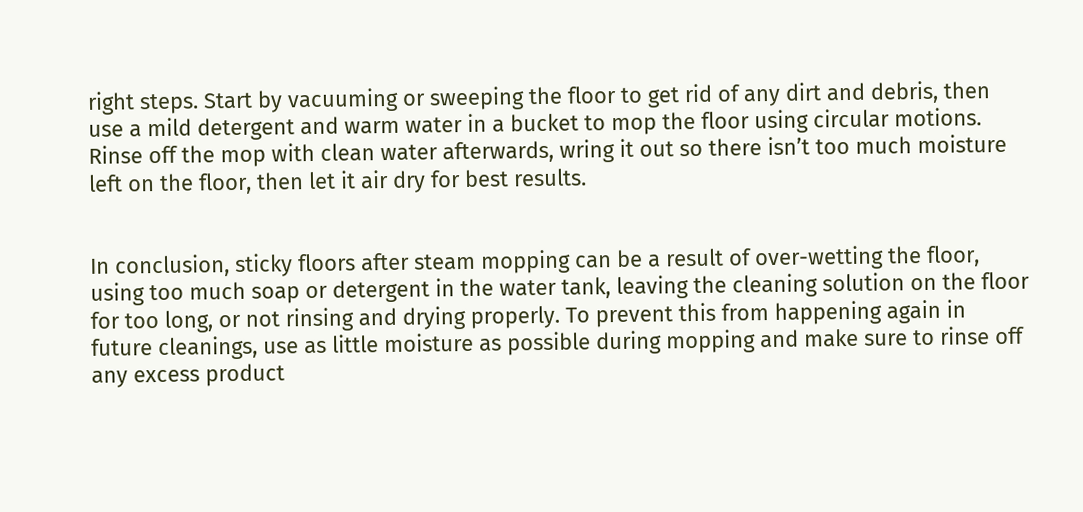right steps. Start by vacuuming or sweeping the floor to get rid of any dirt and debris, then use a mild detergent and warm water in a bucket to mop the floor using circular motions. Rinse off the mop with clean water afterwards, wring it out so there isn’t too much moisture left on the floor, then let it air dry for best results.


In conclusion, sticky floors after steam mopping can be a result of over-wetting the floor, using too much soap or detergent in the water tank, leaving the cleaning solution on the floor for too long, or not rinsing and drying properly. To prevent this from happening again in future cleanings, use as little moisture as possible during mopping and make sure to rinse off any excess product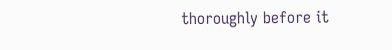thoroughly before it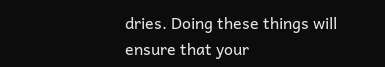dries. Doing these things will ensure that your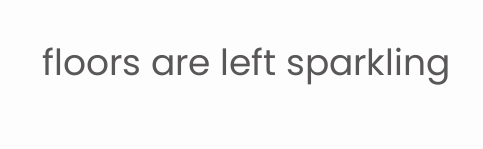floors are left sparkling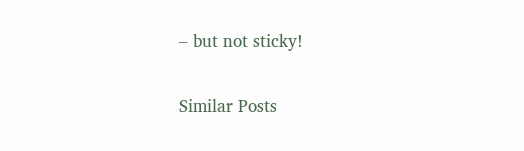– but not sticky!

Similar Posts